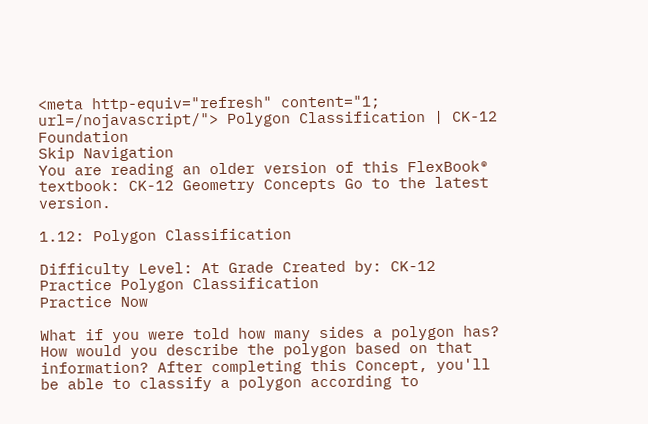<meta http-equiv="refresh" content="1; url=/nojavascript/"> Polygon Classification | CK-12 Foundation
Skip Navigation
You are reading an older version of this FlexBook® textbook: CK-12 Geometry Concepts Go to the latest version.

1.12: Polygon Classification

Difficulty Level: At Grade Created by: CK-12
Practice Polygon Classification
Practice Now

What if you were told how many sides a polygon has? How would you describe the polygon based on that information? After completing this Concept, you'll be able to classify a polygon according to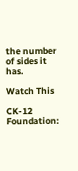the number of sides it has.

Watch This

CK-12 Foundation: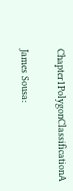Chapter1PolygonClassificationA

James Sousa: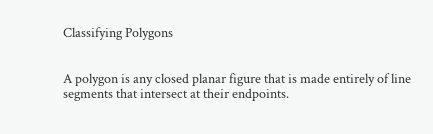Classifying Polygons


A polygon is any closed planar figure that is made entirely of line segments that intersect at their endpoints.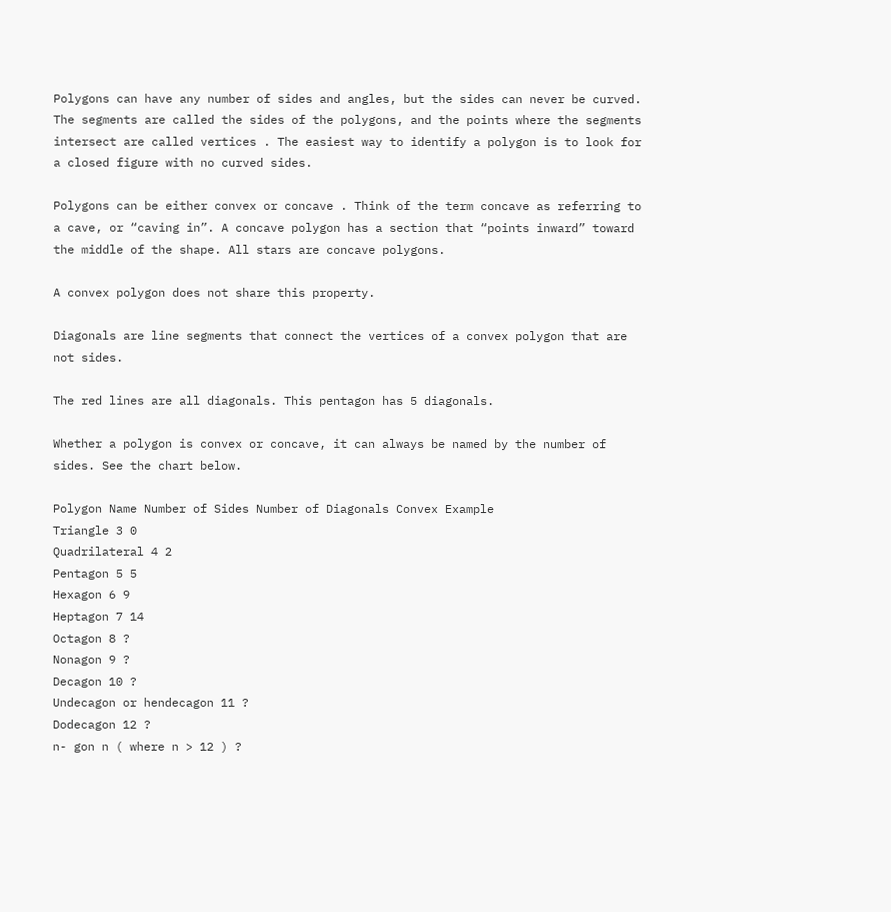Polygons can have any number of sides and angles, but the sides can never be curved. The segments are called the sides of the polygons, and the points where the segments intersect are called vertices . The easiest way to identify a polygon is to look for a closed figure with no curved sides.

Polygons can be either convex or concave . Think of the term concave as referring to a cave, or “caving in”. A concave polygon has a section that “points inward” toward the middle of the shape. All stars are concave polygons.

A convex polygon does not share this property.

Diagonals are line segments that connect the vertices of a convex polygon that are not sides.

The red lines are all diagonals. This pentagon has 5 diagonals.

Whether a polygon is convex or concave, it can always be named by the number of sides. See the chart below.

Polygon Name Number of Sides Number of Diagonals Convex Example
Triangle 3 0
Quadrilateral 4 2
Pentagon 5 5
Hexagon 6 9
Heptagon 7 14
Octagon 8 ?
Nonagon 9 ?
Decagon 10 ?
Undecagon or hendecagon 11 ?
Dodecagon 12 ?
n- gon n ( where n > 12 ) ?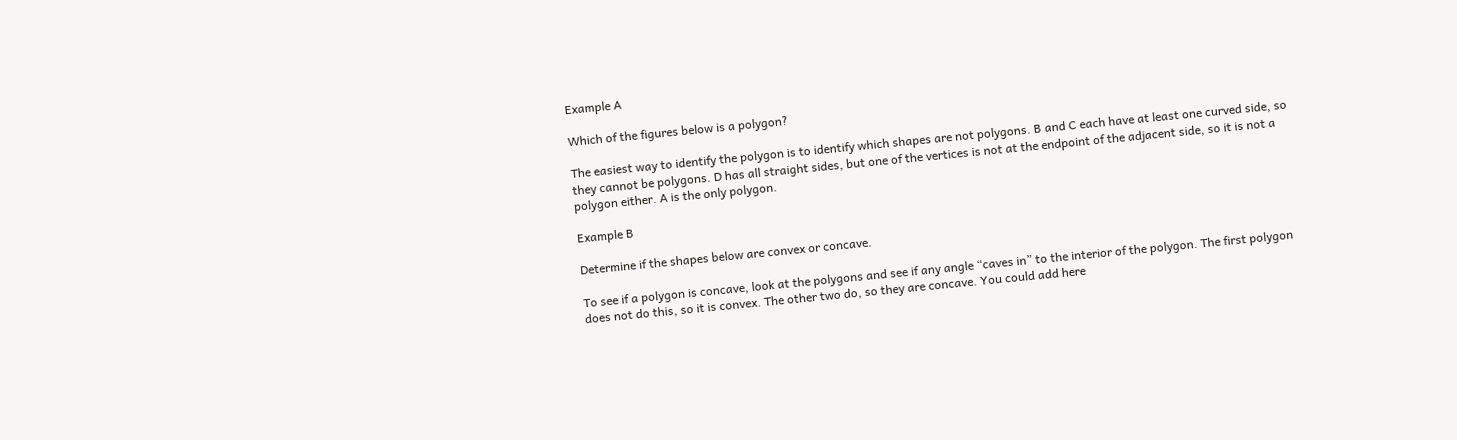Example A

Which of the figures below is a polygon?

The easiest way to identify the polygon is to identify which shapes are not polygons. B and C each have at least one curved side, so they cannot be polygons. D has all straight sides, but one of the vertices is not at the endpoint of the adjacent side, so it is not a polygon either. A is the only polygon.

Example B

Determine if the shapes below are convex or concave.

To see if a polygon is concave, look at the polygons and see if any angle “caves in” to the interior of the polygon. The first polygon does not do this, so it is convex. The other two do, so they are concave. You could add here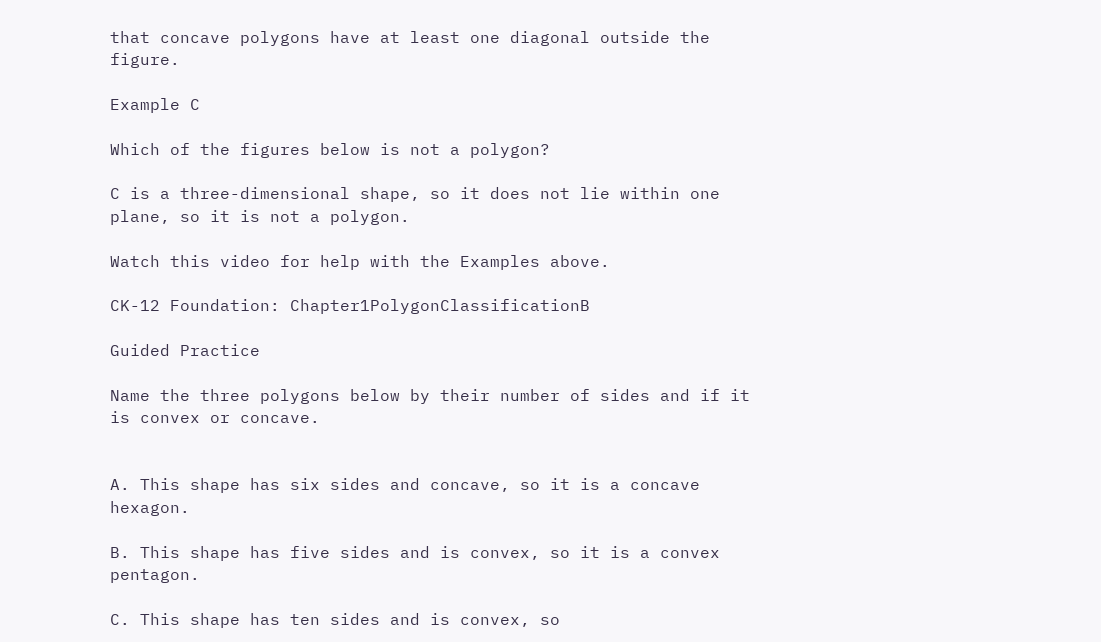that concave polygons have at least one diagonal outside the figure.

Example C

Which of the figures below is not a polygon?

C is a three-dimensional shape, so it does not lie within one plane, so it is not a polygon.

Watch this video for help with the Examples above.

CK-12 Foundation: Chapter1PolygonClassificationB

Guided Practice

Name the three polygons below by their number of sides and if it is convex or concave.


A. This shape has six sides and concave, so it is a concave hexagon.

B. This shape has five sides and is convex, so it is a convex pentagon.

C. This shape has ten sides and is convex, so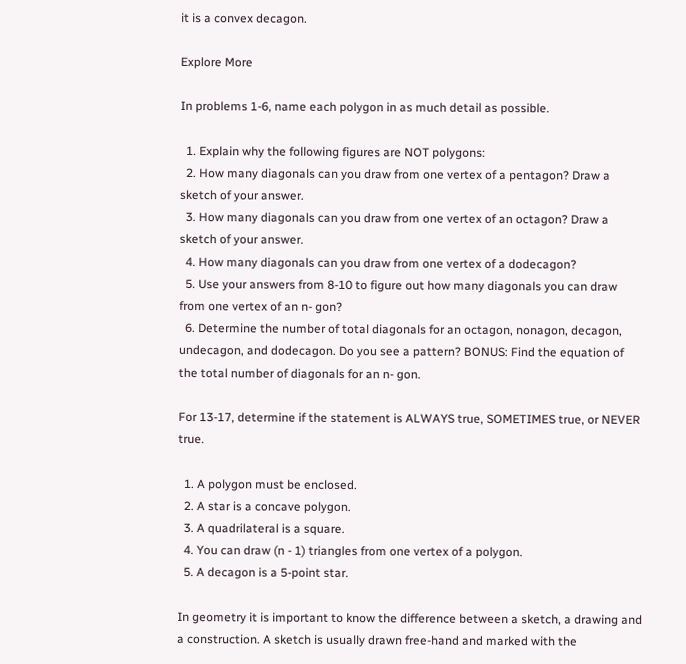it is a convex decagon.

Explore More

In problems 1-6, name each polygon in as much detail as possible.

  1. Explain why the following figures are NOT polygons:
  2. How many diagonals can you draw from one vertex of a pentagon? Draw a sketch of your answer.
  3. How many diagonals can you draw from one vertex of an octagon? Draw a sketch of your answer.
  4. How many diagonals can you draw from one vertex of a dodecagon?
  5. Use your answers from 8-10 to figure out how many diagonals you can draw from one vertex of an n- gon?
  6. Determine the number of total diagonals for an octagon, nonagon, decagon, undecagon, and dodecagon. Do you see a pattern? BONUS: Find the equation of the total number of diagonals for an n- gon.

For 13-17, determine if the statement is ALWAYS true, SOMETIMES true, or NEVER true.

  1. A polygon must be enclosed.
  2. A star is a concave polygon.
  3. A quadrilateral is a square.
  4. You can draw (n - 1) triangles from one vertex of a polygon.
  5. A decagon is a 5-point star.

In geometry it is important to know the difference between a sketch, a drawing and a construction. A sketch is usually drawn free-hand and marked with the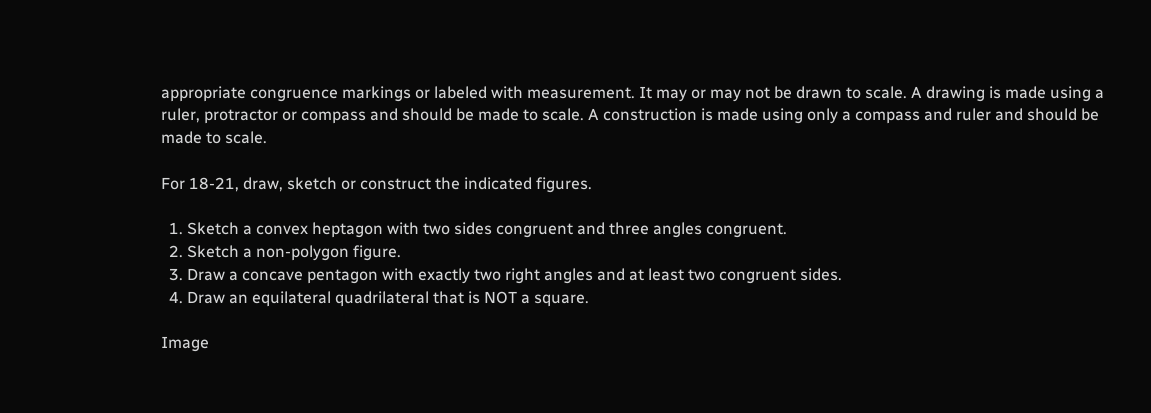appropriate congruence markings or labeled with measurement. It may or may not be drawn to scale. A drawing is made using a ruler, protractor or compass and should be made to scale. A construction is made using only a compass and ruler and should be made to scale.

For 18-21, draw, sketch or construct the indicated figures.

  1. Sketch a convex heptagon with two sides congruent and three angles congruent.
  2. Sketch a non-polygon figure.
  3. Draw a concave pentagon with exactly two right angles and at least two congruent sides.
  4. Draw an equilateral quadrilateral that is NOT a square.

Image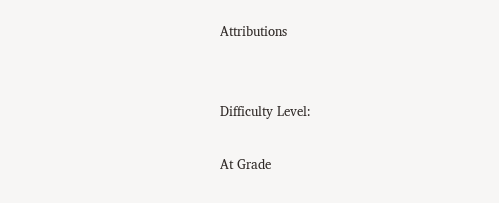Attributions


Difficulty Level:

At Grade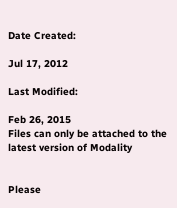Date Created:

Jul 17, 2012

Last Modified:

Feb 26, 2015
Files can only be attached to the latest version of Modality


Please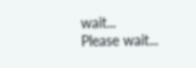wait...
Please wait...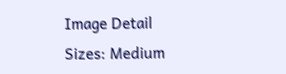Image Detail
Sizes: Medium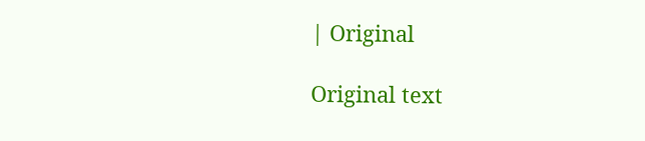| Original

Original text